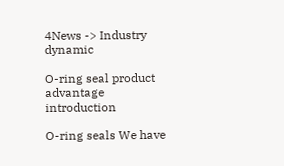4News -> Industry dynamic

O-ring seal product advantage introduction

O-ring seals We have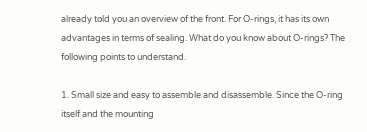already told you an overview of the front. For O-rings, it has its own advantages in terms of sealing. What do you know about O-rings? The following points to understand.

1. Small size and easy to assemble and disassemble. Since the O-ring itself and the mounting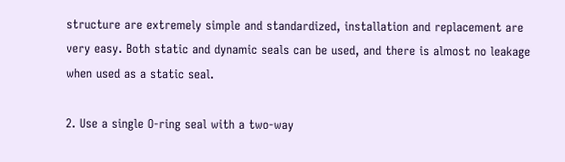structure are extremely simple and standardized, installation and replacement are very easy. Both static and dynamic seals can be used, and there is almost no leakage when used as a static seal.

2. Use a single O-ring seal with a two-way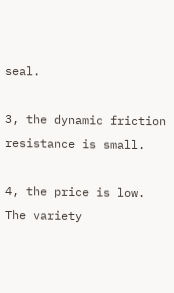seal.

3, the dynamic friction resistance is small.

4, the price is low. The variety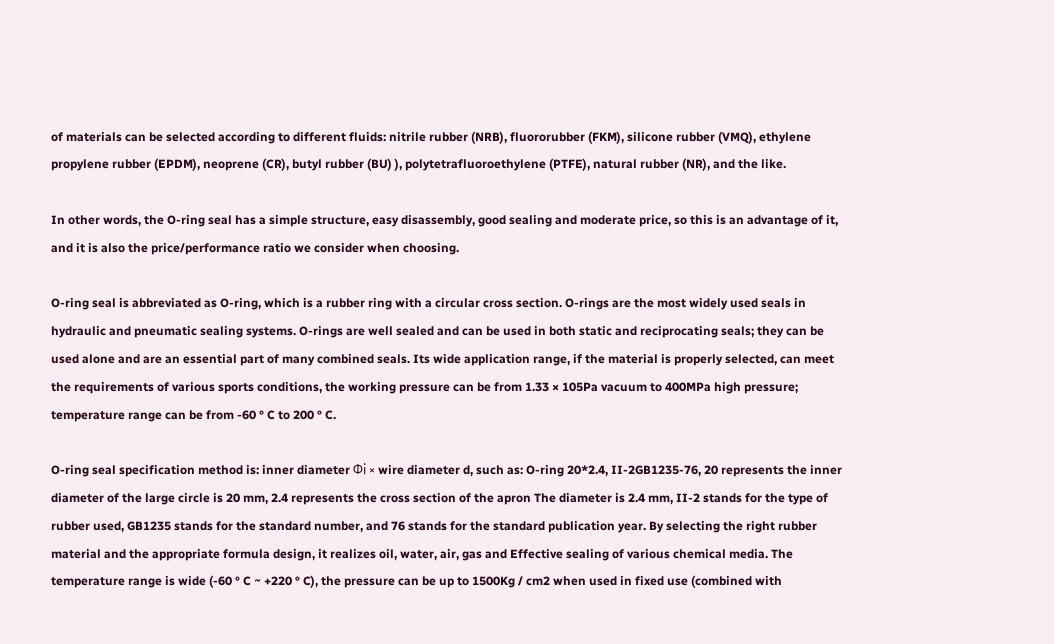of materials can be selected according to different fluids: nitrile rubber (NRB), fluororubber (FKM), silicone rubber (VMQ), ethylene propylene rubber (EPDM), neoprene (CR), butyl rubber (BU) ), polytetrafluoroethylene (PTFE), natural rubber (NR), and the like.

In other words, the O-ring seal has a simple structure, easy disassembly, good sealing and moderate price, so this is an advantage of it, and it is also the price/performance ratio we consider when choosing.

O-ring seal is abbreviated as O-ring, which is a rubber ring with a circular cross section. O-rings are the most widely used seals in hydraulic and pneumatic sealing systems. O-rings are well sealed and can be used in both static and reciprocating seals; they can be used alone and are an essential part of many combined seals. Its wide application range, if the material is properly selected, can meet the requirements of various sports conditions, the working pressure can be from 1.33 × 105Pa vacuum to 400MPa high pressure; temperature range can be from -60 ° C to 200 ° C.

O-ring seal specification method is: inner diameter Фi × wire diameter d, such as: O-ring 20*2.4, II-2GB1235-76, 20 represents the inner diameter of the large circle is 20 mm, 2.4 represents the cross section of the apron The diameter is 2.4 mm, II-2 stands for the type of rubber used, GB1235 stands for the standard number, and 76 stands for the standard publication year. By selecting the right rubber material and the appropriate formula design, it realizes oil, water, air, gas and Effective sealing of various chemical media. The temperature range is wide (-60 ° C ~ +220 ° C), the pressure can be up to 1500Kg / cm2 when used in fixed use (combined with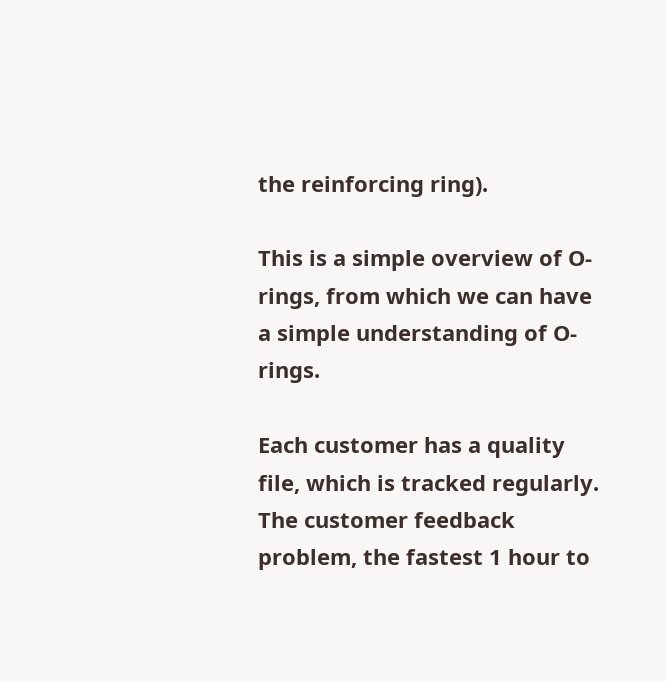the reinforcing ring).

This is a simple overview of O-rings, from which we can have a simple understanding of O-rings.

Each customer has a quality file, which is tracked regularly. The customer feedback problem, the fastest 1 hour to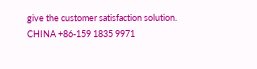give the customer satisfaction solution.
CHINA +86-159 1835 9971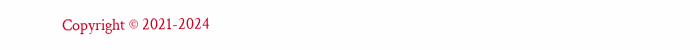Copyright © 2021-2024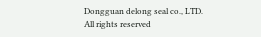Dongguan delong seal co., LTD.
All rights reserved